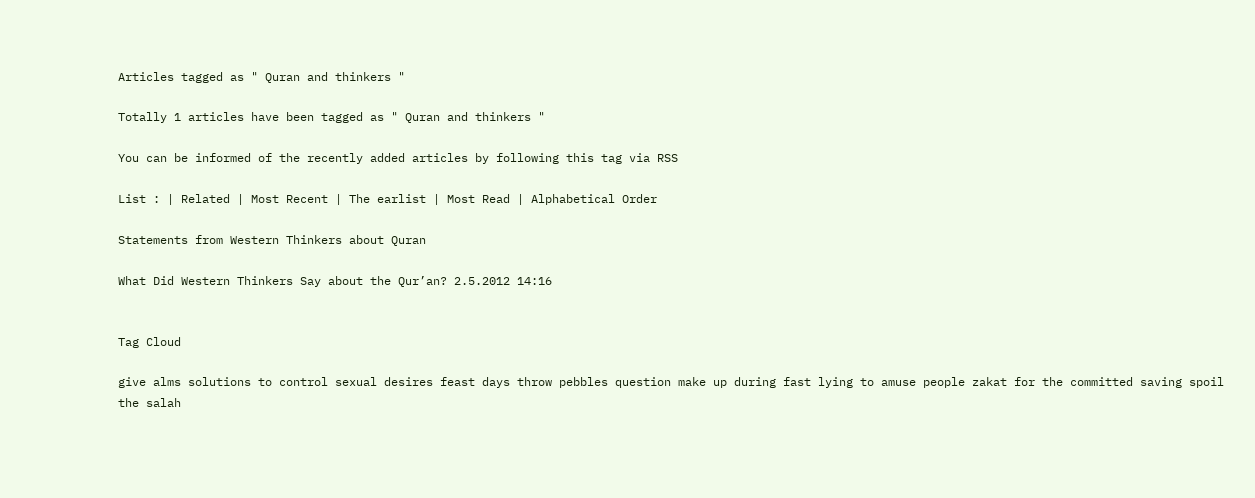Articles tagged as " Quran and thinkers "

Totally 1 articles have been tagged as " Quran and thinkers "

You can be informed of the recently added articles by following this tag via RSS

List : | Related | Most Recent | The earlist | Most Read | Alphabetical Order

Statements from Western Thinkers about Quran

What Did Western Thinkers Say about the Qur’an? 2.5.2012 14:16


Tag Cloud

give alms solutions to control sexual desires feast days throw pebbles question make up during fast lying to amuse people zakat for the committed saving spoil the salah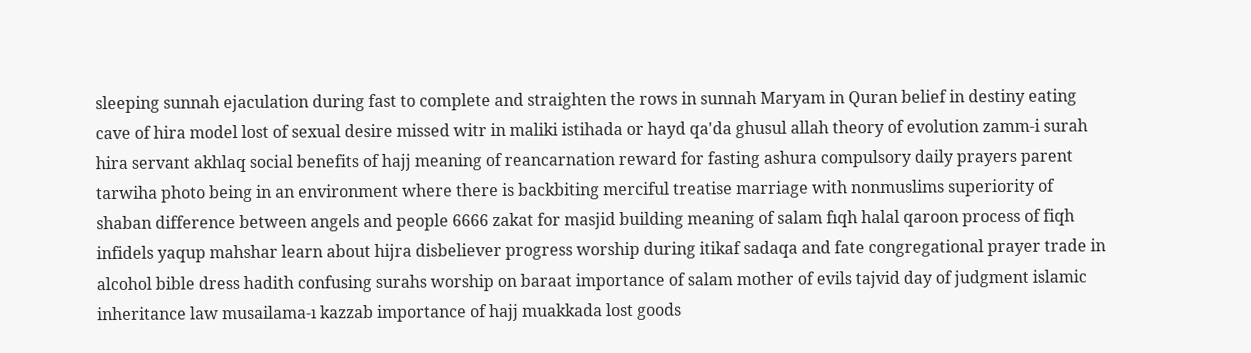sleeping sunnah ejaculation during fast to complete and straighten the rows in sunnah Maryam in Quran belief in destiny eating cave of hira model lost of sexual desire missed witr in maliki istihada or hayd qa'da ghusul allah theory of evolution zamm-i surah hira servant akhlaq social benefits of hajj meaning of reancarnation reward for fasting ashura compulsory daily prayers parent tarwiha photo being in an environment where there is backbiting merciful treatise marriage with nonmuslims superiority of shaban difference between angels and people 6666 zakat for masjid building meaning of salam fıqh halal qaroon process of fiqh infidels yaqup mahshar learn about hijra disbeliever progress worship during itikaf sadaqa and fate congregational prayer trade in alcohol bible dress hadith confusing surahs worship on baraat importance of salam mother of evils tajvid day of judgment islamic inheritance law musailama-ı kazzab importance of hajj muakkada lost goods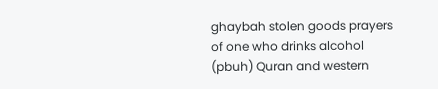ghaybah stolen goods prayers of one who drinks alcohol (pbuh) Quran and western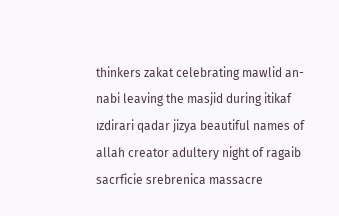thinkers zakat celebrating mawlid an-nabi leaving the masjid during itikaf ızdirari qadar jizya beautiful names of allah creator adultery night of ragaib sacrficie srebrenica massacre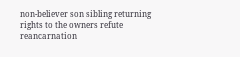non-believer son sibling returning rights to the owners refute reancarnation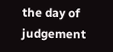the day of judgement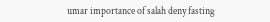umar importance of salah deny fasting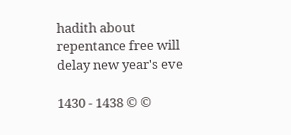hadith about repentance free will delay new year's eve

1430 - 1438 © ©